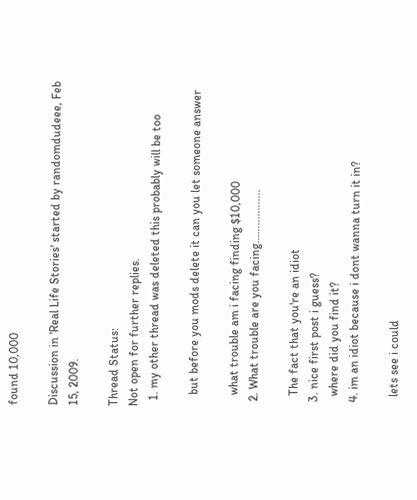found 10,000

Discussion in 'Real Life Stories' started by randomdudeee, Feb 15, 2009.

Thread Status:
Not open for further replies.
  1. my other thread was deleted this probably will be too

    but before you mods delete it can you let someone answer

    what trouble am i facing finding $10,000
  2. What trouble are you facing..................

    The fact that you're an idiot
  3. nice first post i guess?
    where did you find it?
  4. im an idiot because i dont wanna turn it in?

    lets see i could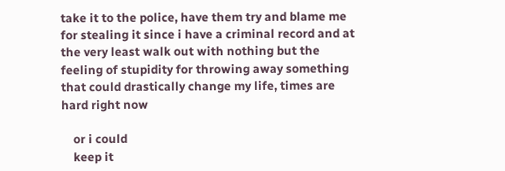take it to the police, have them try and blame me for stealing it since i have a criminal record and at the very least walk out with nothing but the feeling of stupidity for throwing away something that could drastically change my life, times are hard right now

    or i could
    keep it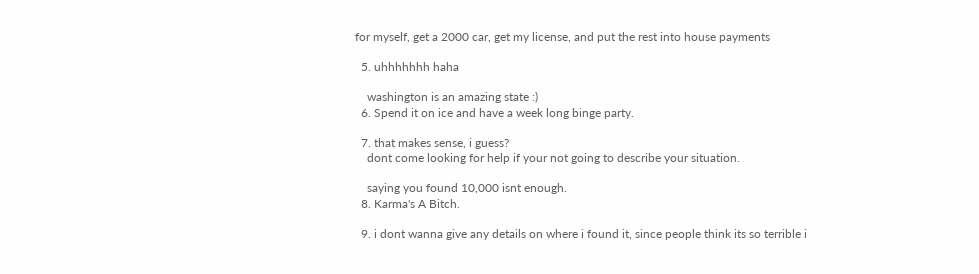for myself, get a 2000 car, get my license, and put the rest into house payments

  5. uhhhhhhh haha

    washington is an amazing state :)
  6. Spend it on ice and have a week long binge party.

  7. that makes sense, i guess?
    dont come looking for help if your not going to describe your situation.

    saying you found 10,000 isnt enough.
  8. Karma's A Bitch.

  9. i dont wanna give any details on where i found it, since people think its so terrible i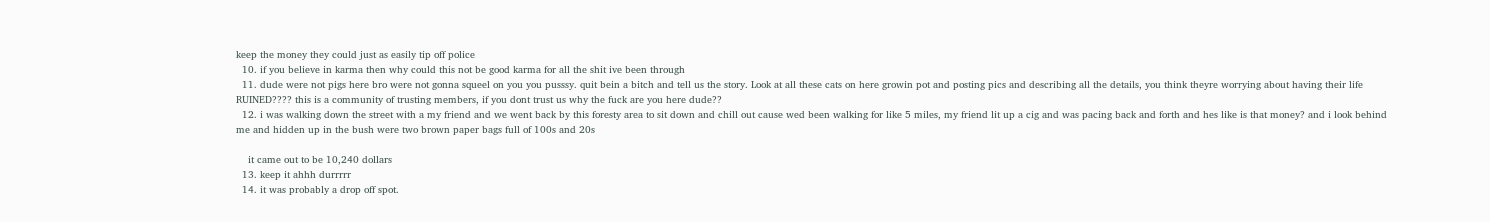keep the money they could just as easily tip off police
  10. if you believe in karma then why could this not be good karma for all the shit ive been through
  11. dude were not pigs here bro were not gonna squeel on you you pusssy. quit bein a bitch and tell us the story. Look at all these cats on here growin pot and posting pics and describing all the details, you think theyre worrying about having their life RUINED???? this is a community of trusting members, if you dont trust us why the fuck are you here dude??
  12. i was walking down the street with a my friend and we went back by this foresty area to sit down and chill out cause wed been walking for like 5 miles, my friend lit up a cig and was pacing back and forth and hes like is that money? and i look behind me and hidden up in the bush were two brown paper bags full of 100s and 20s

    it came out to be 10,240 dollars
  13. keep it ahhh durrrrr
  14. it was probably a drop off spot.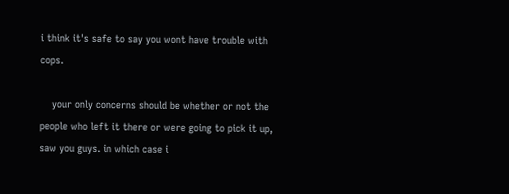i think it's safe to say you wont have trouble with cops.

    your only concerns should be whether or not the people who left it there or were going to pick it up, saw you guys. in which case i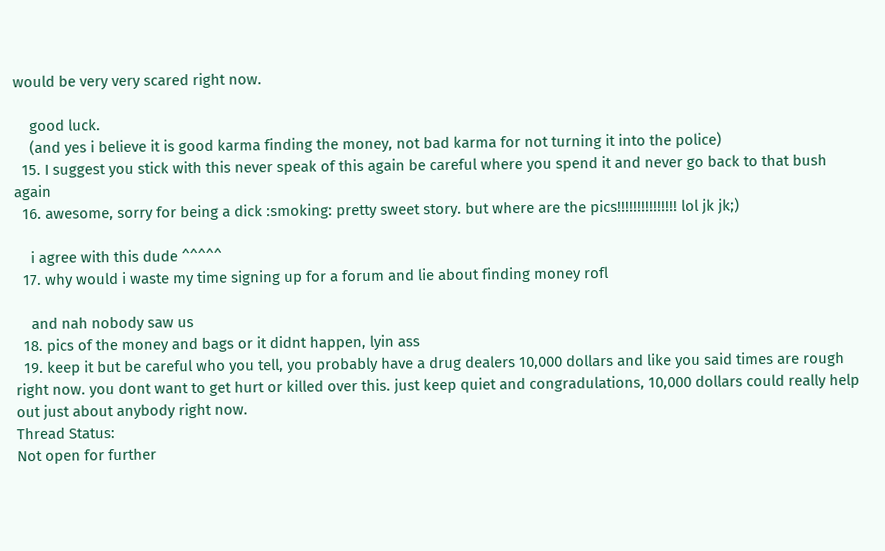would be very very scared right now.

    good luck.
    (and yes i believe it is good karma finding the money, not bad karma for not turning it into the police)
  15. I suggest you stick with this never speak of this again be careful where you spend it and never go back to that bush again
  16. awesome, sorry for being a dick :smoking: pretty sweet story. but where are the pics!!!!!!!!!!!!!!! lol jk jk;)

    i agree with this dude ^^^^^
  17. why would i waste my time signing up for a forum and lie about finding money rofl

    and nah nobody saw us
  18. pics of the money and bags or it didnt happen, lyin ass
  19. keep it but be careful who you tell, you probably have a drug dealers 10,000 dollars and like you said times are rough right now. you dont want to get hurt or killed over this. just keep quiet and congradulations, 10,000 dollars could really help out just about anybody right now.
Thread Status:
Not open for further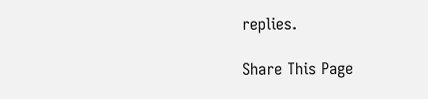replies.

Share This Page